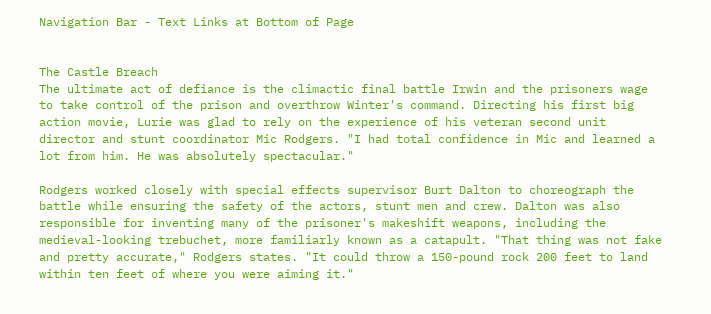Navigation Bar - Text Links at Bottom of Page


The Castle Breach
The ultimate act of defiance is the climactic final battle Irwin and the prisoners wage to take control of the prison and overthrow Winter's command. Directing his first big action movie, Lurie was glad to rely on the experience of his veteran second unit director and stunt coordinator Mic Rodgers. "I had total confidence in Mic and learned a lot from him. He was absolutely spectacular."

Rodgers worked closely with special effects supervisor Burt Dalton to choreograph the battle while ensuring the safety of the actors, stunt men and crew. Dalton was also responsible for inventing many of the prisoner's makeshift weapons, including the medieval-looking trebuchet, more familiarly known as a catapult. "That thing was not fake and pretty accurate," Rodgers states. "It could throw a 150-pound rock 200 feet to land within ten feet of where you were aiming it."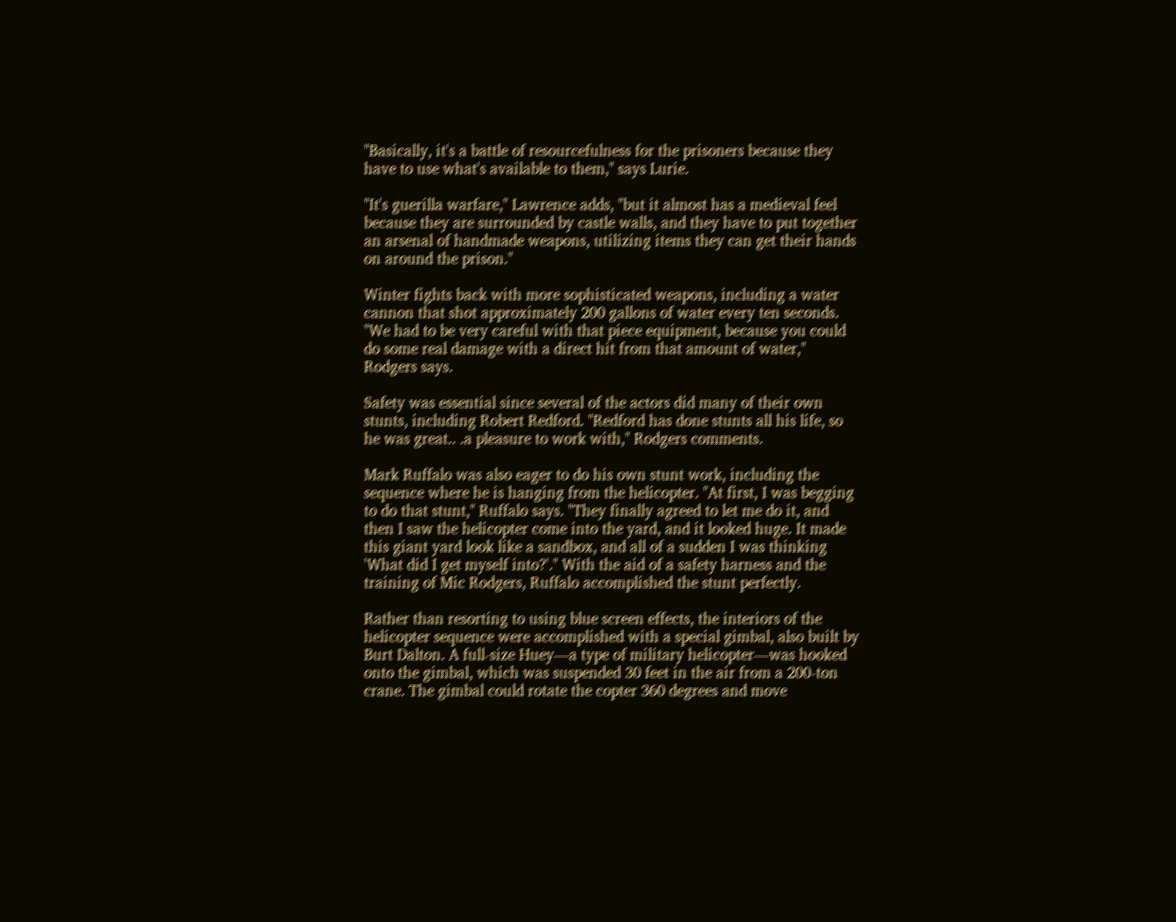"Basically, it's a battle of resourcefulness for the prisoners because they have to use what's available to them," says Lurie.

"It's guerilla warfare," Lawrence adds, "but it almost has a medieval feel because they are surrounded by castle walls, and they have to put together an arsenal of handmade weapons, utilizing items they can get their hands on around the prison."

Winter fights back with more sophisticated weapons, including a water cannon that shot approximately 200 gallons of water every ten seconds. "We had to be very careful with that piece equipment, because you could do some real damage with a direct hit from that amount of water," Rodgers says.

Safety was essential since several of the actors did many of their own stunts, including Robert Redford. "Redford has done stunts all his life, so he was great.. .a pleasure to work with," Rodgers comments.

Mark Ruffalo was also eager to do his own stunt work, including the sequence where he is hanging from the helicopter. "At first, I was begging to do that stunt," Ruffalo says. "They finally agreed to let me do it, and then I saw the helicopter come into the yard, and it looked huge. It made this giant yard look like a sandbox, and all of a sudden I was thinking 'What did I get myself into?'." With the aid of a safety harness and the training of Mic Rodgers, Ruffalo accomplished the stunt perfectly.

Rather than resorting to using blue screen effects, the interiors of the helicopter sequence were accomplished with a special gimbal, also built by Burt Dalton. A full-size Huey—a type of military helicopter—was hooked onto the gimbal, which was suspended 30 feet in the air from a 200-ton crane. The gimbal could rotate the copter 360 degrees and move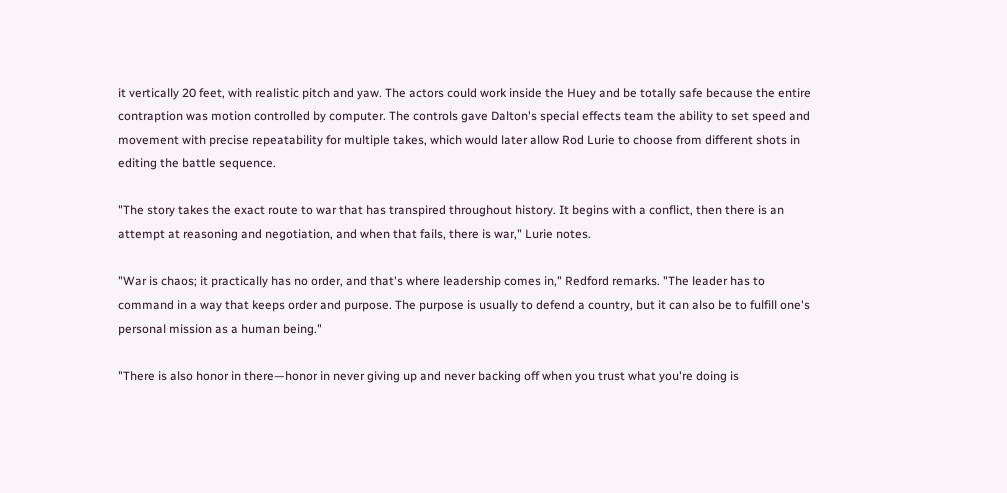it vertically 20 feet, with realistic pitch and yaw. The actors could work inside the Huey and be totally safe because the entire contraption was motion controlled by computer. The controls gave Dalton's special effects team the ability to set speed and movement with precise repeatability for multiple takes, which would later allow Rod Lurie to choose from different shots in editing the battle sequence.

"The story takes the exact route to war that has transpired throughout history. It begins with a conflict, then there is an attempt at reasoning and negotiation, and when that fails, there is war," Lurie notes.

"War is chaos; it practically has no order, and that's where leadership comes in," Redford remarks. "The leader has to command in a way that keeps order and purpose. The purpose is usually to defend a country, but it can also be to fulfill one's personal mission as a human being."

"There is also honor in there—honor in never giving up and never backing off when you trust what you're doing is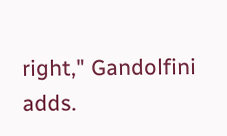right," Gandolfini adds.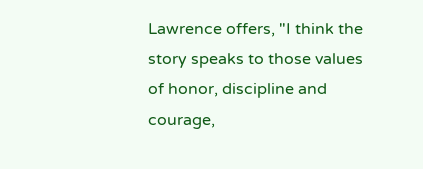Lawrence offers, "I think the story speaks to those values of honor, discipline and courage,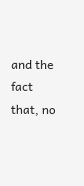and the fact that, no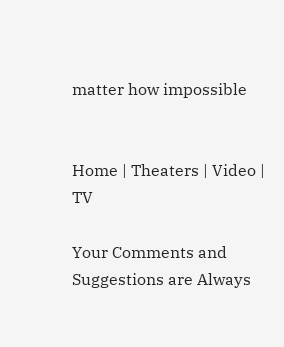matter how impossible


Home | Theaters | Video | TV

Your Comments and Suggestions are Always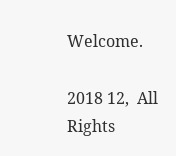Welcome.

2018 12,  All Rights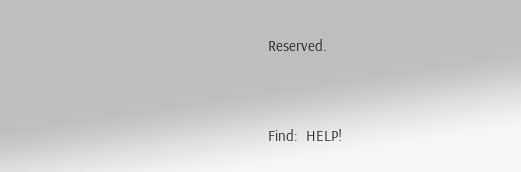Reserved.


Find:  HELP!